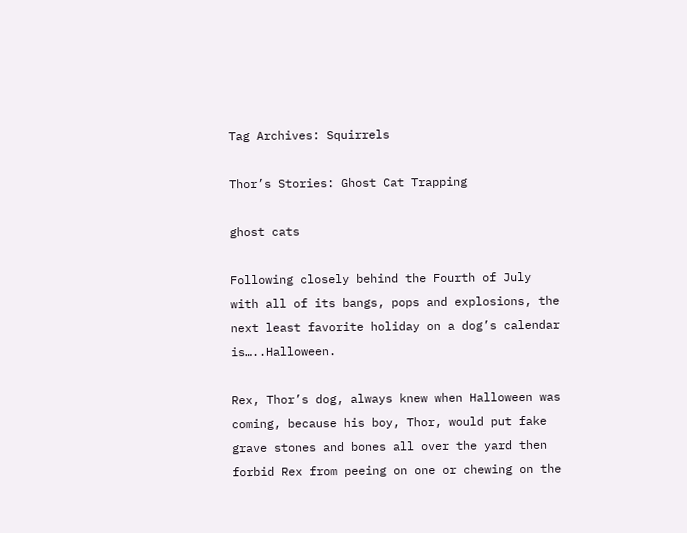Tag Archives: Squirrels

Thor’s Stories: Ghost Cat Trapping

ghost cats

Following closely behind the Fourth of July with all of its bangs, pops and explosions, the next least favorite holiday on a dog’s calendar is…..Halloween.

Rex, Thor’s dog, always knew when Halloween was coming, because his boy, Thor, would put fake grave stones and bones all over the yard then forbid Rex from peeing on one or chewing on the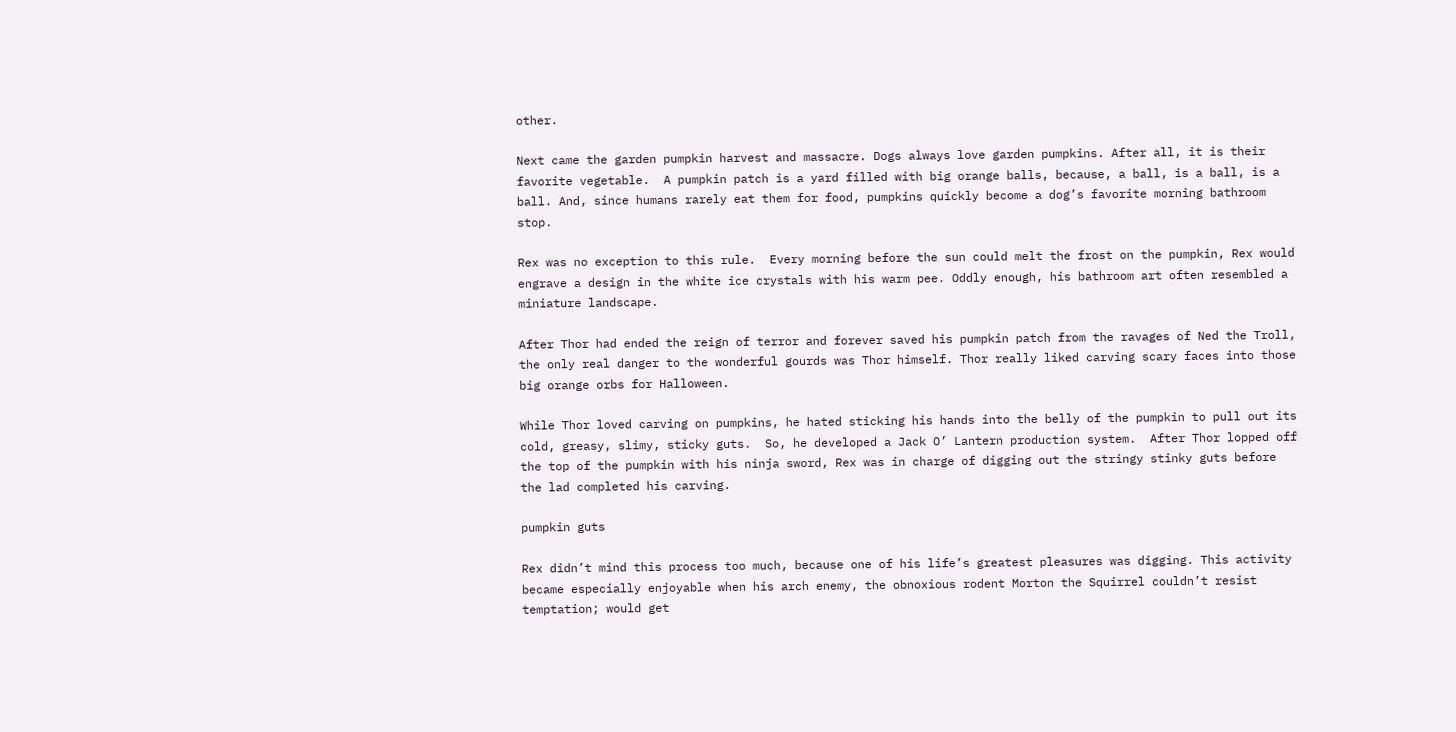other.

Next came the garden pumpkin harvest and massacre. Dogs always love garden pumpkins. After all, it is their favorite vegetable.  A pumpkin patch is a yard filled with big orange balls, because, a ball, is a ball, is a ball. And, since humans rarely eat them for food, pumpkins quickly become a dog’s favorite morning bathroom stop.

Rex was no exception to this rule.  Every morning before the sun could melt the frost on the pumpkin, Rex would engrave a design in the white ice crystals with his warm pee. Oddly enough, his bathroom art often resembled a miniature landscape.

After Thor had ended the reign of terror and forever saved his pumpkin patch from the ravages of Ned the Troll, the only real danger to the wonderful gourds was Thor himself. Thor really liked carving scary faces into those big orange orbs for Halloween.

While Thor loved carving on pumpkins, he hated sticking his hands into the belly of the pumpkin to pull out its cold, greasy, slimy, sticky guts.  So, he developed a Jack O’ Lantern production system.  After Thor lopped off the top of the pumpkin with his ninja sword, Rex was in charge of digging out the stringy stinky guts before the lad completed his carving.

pumpkin guts

Rex didn’t mind this process too much, because one of his life’s greatest pleasures was digging. This activity became especially enjoyable when his arch enemy, the obnoxious rodent Morton the Squirrel couldn’t resist temptation; would get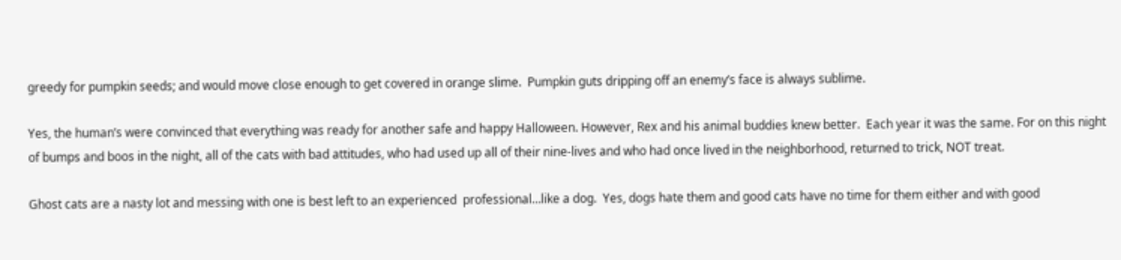greedy for pumpkin seeds; and would move close enough to get covered in orange slime.  Pumpkin guts dripping off an enemy’s face is always sublime.

Yes, the human’s were convinced that everything was ready for another safe and happy Halloween. However, Rex and his animal buddies knew better.  Each year it was the same. For on this night of bumps and boos in the night, all of the cats with bad attitudes, who had used up all of their nine-lives and who had once lived in the neighborhood, returned to trick, NOT treat.

Ghost cats are a nasty lot and messing with one is best left to an experienced  professional…like a dog.  Yes, dogs hate them and good cats have no time for them either and with good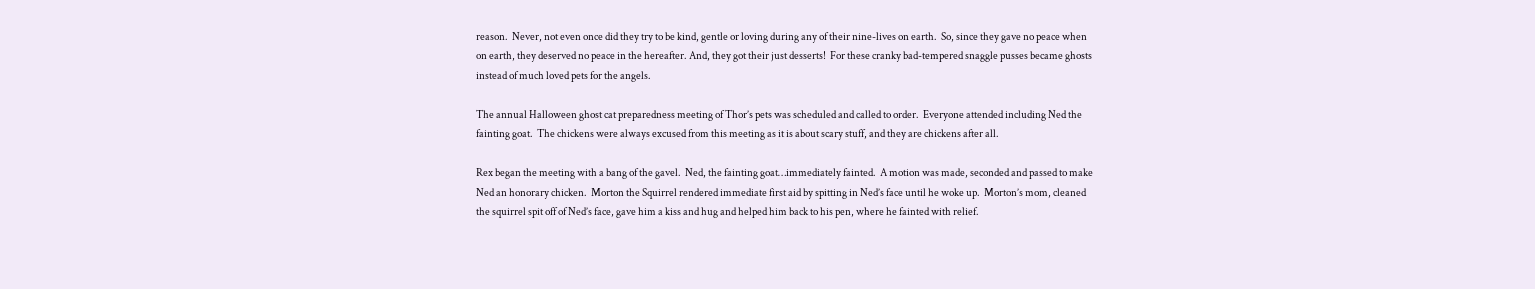reason.  Never, not even once did they try to be kind, gentle or loving during any of their nine-lives on earth.  So, since they gave no peace when on earth, they deserved no peace in the hereafter. And, they got their just desserts!  For these cranky bad-tempered snaggle pusses became ghosts instead of much loved pets for the angels.

The annual Halloween ghost cat preparedness meeting of Thor’s pets was scheduled and called to order.  Everyone attended including Ned the fainting goat.  The chickens were always excused from this meeting as it is about scary stuff, and they are chickens after all.

Rex began the meeting with a bang of the gavel.  Ned, the fainting goat…immediately fainted.  A motion was made, seconded and passed to make Ned an honorary chicken.  Morton the Squirrel rendered immediate first aid by spitting in Ned’s face until he woke up.  Morton’s mom, cleaned the squirrel spit off of Ned’s face, gave him a kiss and hug and helped him back to his pen, where he fainted with relief.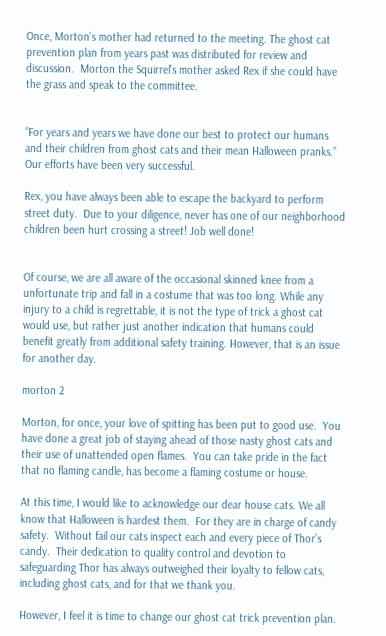Once, Morton’s mother had returned to the meeting. The ghost cat prevention plan from years past was distributed for review and discussion.  Morton the Squirrel’s mother asked Rex if she could have the grass and speak to the committee.


“For years and years we have done our best to protect our humans and their children from ghost cats and their mean Halloween pranks.”  Our efforts have been very successful.

Rex, you have always been able to escape the backyard to perform street duty.  Due to your diligence, never has one of our neighborhood children been hurt crossing a street! Job well done!


Of course, we are all aware of the occasional skinned knee from a unfortunate trip and fall in a costume that was too long. While any injury to a child is regrettable, it is not the type of trick a ghost cat would use, but rather just another indication that humans could benefit greatly from additional safety training. However, that is an issue for another day.

morton 2

Morton, for once, your love of spitting has been put to good use.  You have done a great job of staying ahead of those nasty ghost cats and their use of unattended open flames.  You can take pride in the fact that no flaming candle, has become a flaming costume or house.

At this time, I would like to acknowledge our dear house cats. We all know that Halloween is hardest them.  For they are in charge of candy safety.  Without fail our cats inspect each and every piece of Thor’s candy.  Their dedication to quality control and devotion to safeguarding Thor has always outweighed their loyalty to fellow cats, including ghost cats, and for that we thank you.

However, I feel it is time to change our ghost cat trick prevention plan.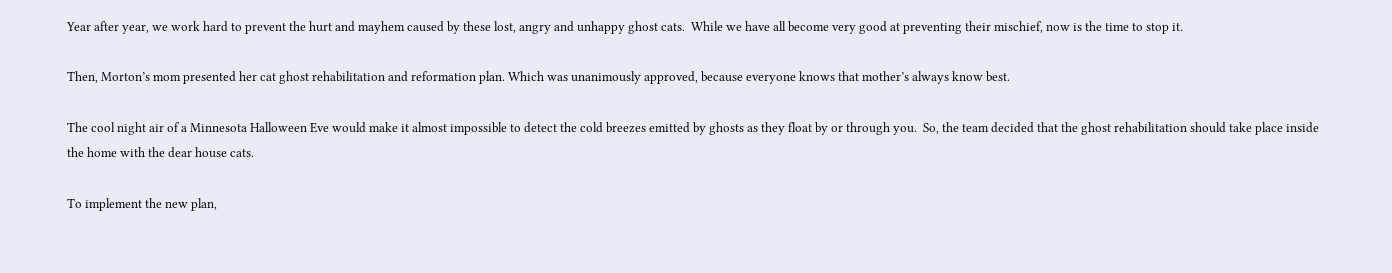Year after year, we work hard to prevent the hurt and mayhem caused by these lost, angry and unhappy ghost cats.  While we have all become very good at preventing their mischief, now is the time to stop it.

Then, Morton’s mom presented her cat ghost rehabilitation and reformation plan. Which was unanimously approved, because everyone knows that mother’s always know best.

The cool night air of a Minnesota Halloween Eve would make it almost impossible to detect the cold breezes emitted by ghosts as they float by or through you.  So, the team decided that the ghost rehabilitation should take place inside the home with the dear house cats.

To implement the new plan,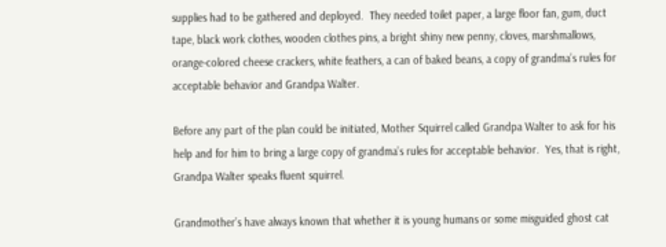supplies had to be gathered and deployed.  They needed toilet paper, a large floor fan, gum, duct tape, black work clothes, wooden clothes pins, a bright shiny new penny, cloves, marshmallows, orange-colored cheese crackers, white feathers, a can of baked beans, a copy of grandma’s rules for acceptable behavior and Grandpa Walter.

Before any part of the plan could be initiated, Mother Squirrel called Grandpa Walter to ask for his help and for him to bring a large copy of grandma’s rules for acceptable behavior.  Yes, that is right, Grandpa Walter speaks fluent squirrel.

Grandmother’s have always known that whether it is young humans or some misguided ghost cat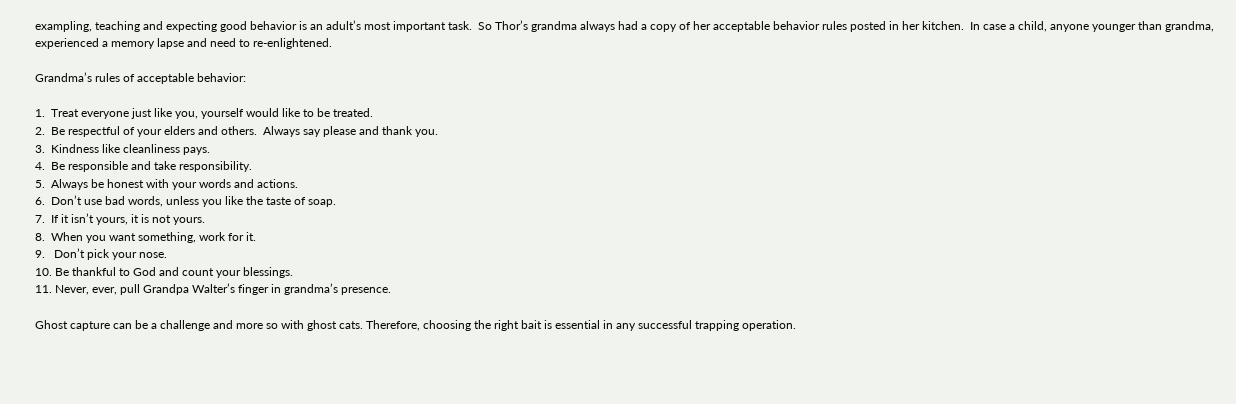exampling, teaching and expecting good behavior is an adult’s most important task.  So Thor’s grandma always had a copy of her acceptable behavior rules posted in her kitchen.  In case a child, anyone younger than grandma, experienced a memory lapse and need to re-enlightened.

Grandma’s rules of acceptable behavior:

1.  Treat everyone just like you, yourself would like to be treated.
2.  Be respectful of your elders and others.  Always say please and thank you.
3.  Kindness like cleanliness pays.
4.  Be responsible and take responsibility.
5.  Always be honest with your words and actions.
6.  Don’t use bad words, unless you like the taste of soap.
7.  If it isn’t yours, it is not yours.
8.  When you want something, work for it.
9.   Don’t pick your nose.
10. Be thankful to God and count your blessings.
11. Never, ever, pull Grandpa Walter’s finger in grandma’s presence.

Ghost capture can be a challenge and more so with ghost cats. Therefore, choosing the right bait is essential in any successful trapping operation.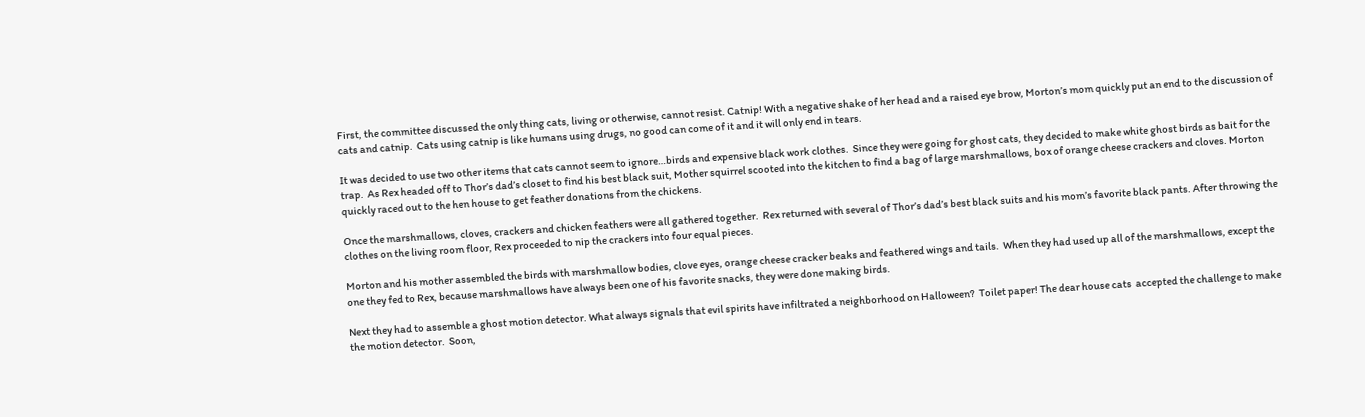First, the committee discussed the only thing cats, living or otherwise, cannot resist. Catnip! With a negative shake of her head and a raised eye brow, Morton’s mom quickly put an end to the discussion of cats and catnip.  Cats using catnip is like humans using drugs, no good can come of it and it will only end in tears.

It was decided to use two other items that cats cannot seem to ignore…birds and expensive black work clothes.  Since they were going for ghost cats, they decided to make white ghost birds as bait for the trap.  As Rex headed off to Thor’s dad’s closet to find his best black suit, Mother squirrel scooted into the kitchen to find a bag of large marshmallows, box of orange cheese crackers and cloves. Morton quickly raced out to the hen house to get feather donations from the chickens.

Once the marshmallows, cloves, crackers and chicken feathers were all gathered together.  Rex returned with several of Thor’s dad’s best black suits and his mom’s favorite black pants. After throwing the clothes on the living room floor, Rex proceeded to nip the crackers into four equal pieces.

Morton and his mother assembled the birds with marshmallow bodies, clove eyes, orange cheese cracker beaks and feathered wings and tails.  When they had used up all of the marshmallows, except the one they fed to Rex, because marshmallows have always been one of his favorite snacks, they were done making birds.

Next they had to assemble a ghost motion detector. What always signals that evil spirits have infiltrated a neighborhood on Halloween?  Toilet paper! The dear house cats  accepted the challenge to make the motion detector.  Soon,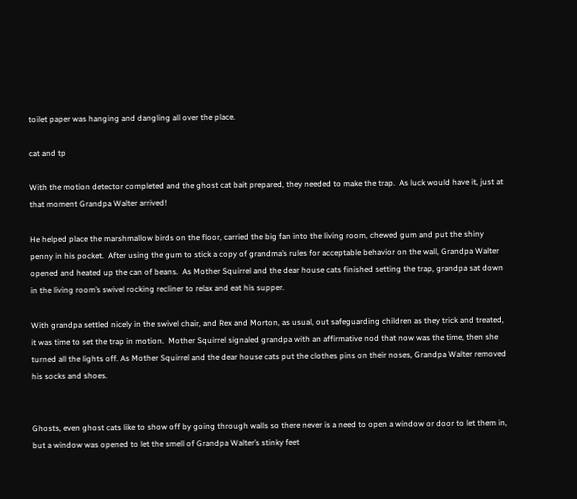toilet paper was hanging and dangling all over the place.

cat and tp

With the motion detector completed and the ghost cat bait prepared, they needed to make the trap.  As luck would have it, just at that moment Grandpa Walter arrived!

He helped place the marshmallow birds on the floor, carried the big fan into the living room, chewed gum and put the shiny penny in his pocket.  After using the gum to stick a copy of grandma’s rules for acceptable behavior on the wall, Grandpa Walter opened and heated up the can of beans.  As Mother Squirrel and the dear house cats finished setting the trap, grandpa sat down in the living room’s swivel rocking recliner to relax and eat his supper.

With grandpa settled nicely in the swivel chair, and Rex and Morton, as usual, out safeguarding children as they trick and treated, it was time to set the trap in motion.  Mother Squirrel signaled grandpa with an affirmative nod that now was the time, then she turned all the lights off. As Mother Squirrel and the dear house cats put the clothes pins on their noses, Grandpa Walter removed his socks and shoes.


Ghosts, even ghost cats like to show off by going through walls so there never is a need to open a window or door to let them in, but a window was opened to let the smell of Grandpa Walter’s stinky feet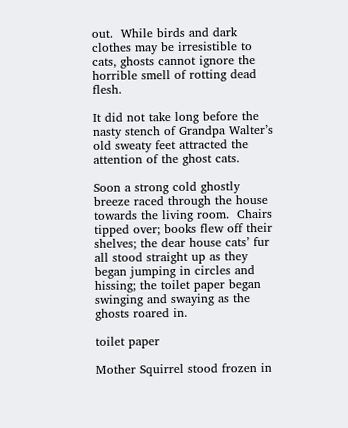out.  While birds and dark clothes may be irresistible to cats, ghosts cannot ignore the horrible smell of rotting dead flesh.

It did not take long before the nasty stench of Grandpa Walter’s old sweaty feet attracted the attention of the ghost cats.

Soon a strong cold ghostly breeze raced through the house towards the living room.  Chairs tipped over; books flew off their shelves; the dear house cats’ fur all stood straight up as they began jumping in circles and hissing; the toilet paper began swinging and swaying as the ghosts roared in.

toilet paper

Mother Squirrel stood frozen in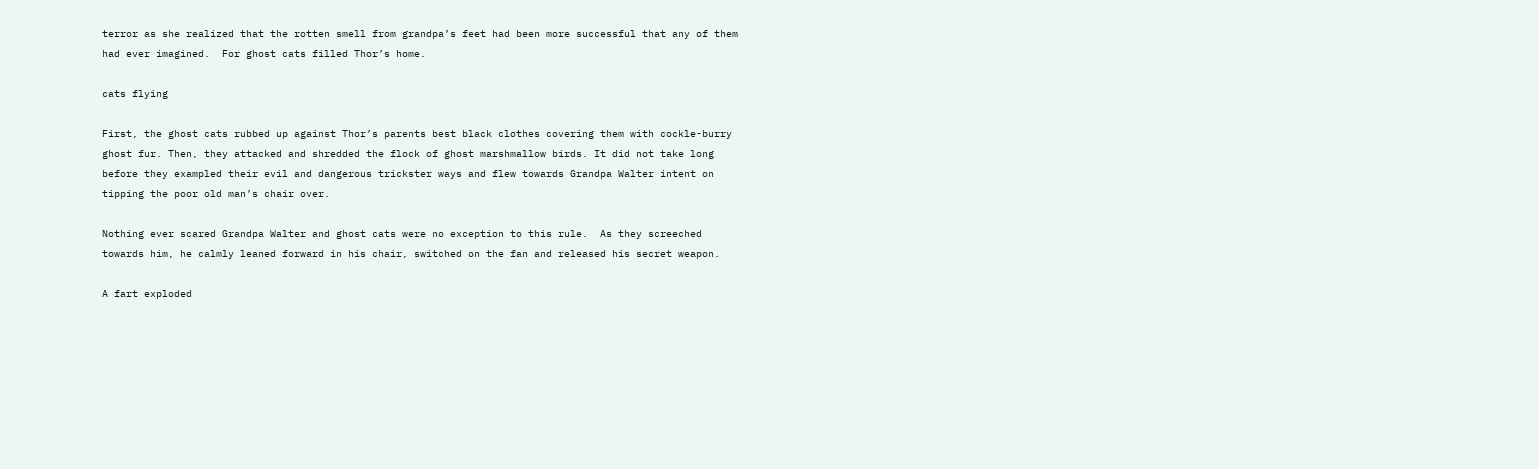terror as she realized that the rotten smell from grandpa’s feet had been more successful that any of them had ever imagined.  For ghost cats filled Thor’s home.

cats flying

First, the ghost cats rubbed up against Thor’s parents best black clothes covering them with cockle-burry ghost fur. Then, they attacked and shredded the flock of ghost marshmallow birds. It did not take long before they exampled their evil and dangerous trickster ways and flew towards Grandpa Walter intent on tipping the poor old man’s chair over.

Nothing ever scared Grandpa Walter and ghost cats were no exception to this rule.  As they screeched towards him, he calmly leaned forward in his chair, switched on the fan and released his secret weapon.

A fart exploded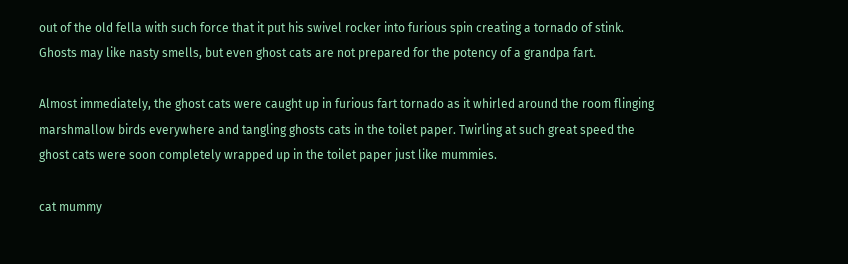out of the old fella with such force that it put his swivel rocker into furious spin creating a tornado of stink.  Ghosts may like nasty smells, but even ghost cats are not prepared for the potency of a grandpa fart.

Almost immediately, the ghost cats were caught up in furious fart tornado as it whirled around the room flinging marshmallow birds everywhere and tangling ghosts cats in the toilet paper. Twirling at such great speed the ghost cats were soon completely wrapped up in the toilet paper just like mummies.

cat mummy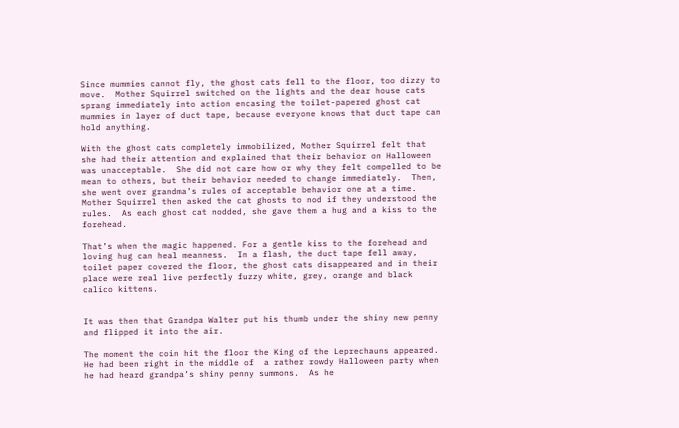Since mummies cannot fly, the ghost cats fell to the floor, too dizzy to move.  Mother Squirrel switched on the lights and the dear house cats sprang immediately into action encasing the toilet-papered ghost cat mummies in layer of duct tape, because everyone knows that duct tape can hold anything.

With the ghost cats completely immobilized, Mother Squirrel felt that she had their attention and explained that their behavior on Halloween was unacceptable.  She did not care how or why they felt compelled to be mean to others, but their behavior needed to change immediately.  Then, she went over grandma’s rules of acceptable behavior one at a time.  Mother Squirrel then asked the cat ghosts to nod if they understood the rules.  As each ghost cat nodded, she gave them a hug and a kiss to the forehead.

That’s when the magic happened. For a gentle kiss to the forehead and loving hug can heal meanness.  In a flash, the duct tape fell away, toilet paper covered the floor, the ghost cats disappeared and in their place were real live perfectly fuzzy white, grey, orange and black calico kittens.


It was then that Grandpa Walter put his thumb under the shiny new penny and flipped it into the air.

The moment the coin hit the floor the King of the Leprechauns appeared. He had been right in the middle of  a rather rowdy Halloween party when he had heard grandpa’s shiny penny summons.  As he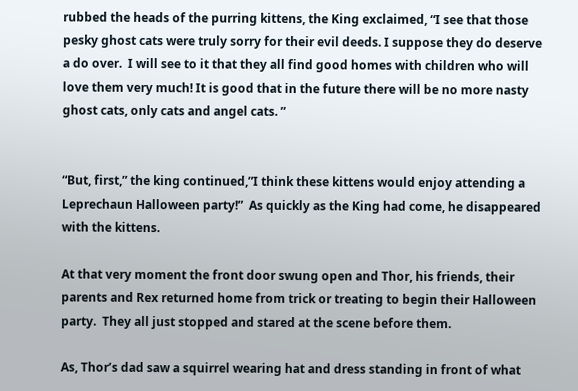rubbed the heads of the purring kittens, the King exclaimed, “I see that those pesky ghost cats were truly sorry for their evil deeds. I suppose they do deserve a do over.  I will see to it that they all find good homes with children who will love them very much! It is good that in the future there will be no more nasty ghost cats, only cats and angel cats. ”


“But, first,” the king continued,”I think these kittens would enjoy attending a Leprechaun Halloween party!”  As quickly as the King had come, he disappeared with the kittens.

At that very moment the front door swung open and Thor, his friends, their parents and Rex returned home from trick or treating to begin their Halloween party.  They all just stopped and stared at the scene before them.

As, Thor’s dad saw a squirrel wearing hat and dress standing in front of what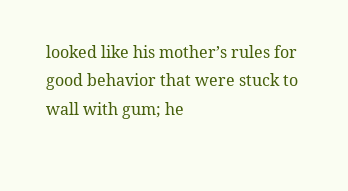looked like his mother’s rules for good behavior that were stuck to wall with gum; he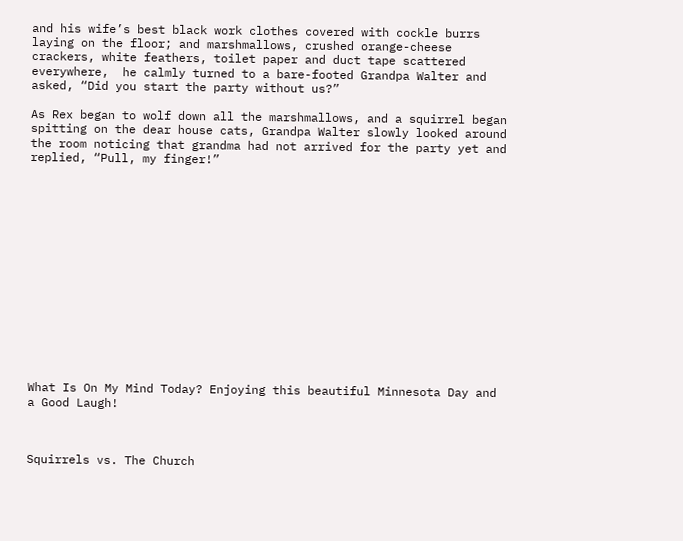and his wife’s best black work clothes covered with cockle burrs laying on the floor; and marshmallows, crushed orange-cheese crackers, white feathers, toilet paper and duct tape scattered everywhere,  he calmly turned to a bare-footed Grandpa Walter and asked, “Did you start the party without us?”

As Rex began to wolf down all the marshmallows, and a squirrel began spitting on the dear house cats, Grandpa Walter slowly looked around the room noticing that grandma had not arrived for the party yet and replied, “Pull, my finger!”















What Is On My Mind Today? Enjoying this beautiful Minnesota Day and a Good Laugh!



Squirrels vs. The Church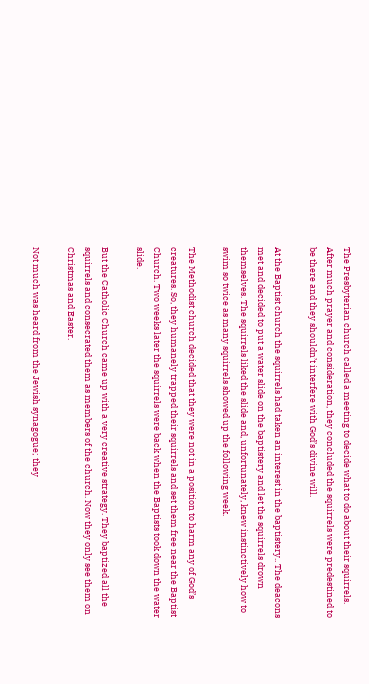The Presbyterian church called a meeting to decide what to do about their squirrels. After much prayer and consideration, they concluded the squirrels were predestined to be there and they shouldn’t interfere with God’s divine will.

At the Baptist church the squirrels had taken an interest in the baptistery.. The deacons met and decided to put a water slide on the baptistery and let the squirrels drown themselves. The squirrels liked the slide and, unfortunately, knew instinctively how to swim so twice as many squirrels showed up the following week.

The Methodist church decided that they were not in a position to harm any of God’s creatures. So, they humanely trapped their squirrels and set them free near the Baptist Church. Two weeks later the squirrels were back when the Baptists took down the water slide.

But the Catholic Church came up with a very creative strategy. They baptized all the squirrels and consecrated them as members of the church. Now they only see them on Christmas and Easter.

Not much was heard from the Jewish synagogue; they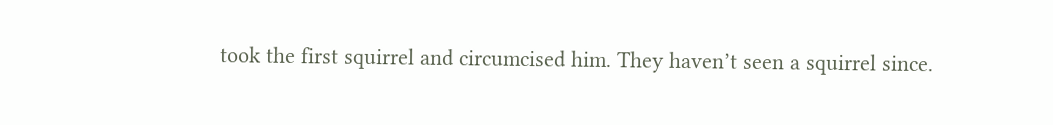took the first squirrel and circumcised him. They haven’t seen a squirrel since.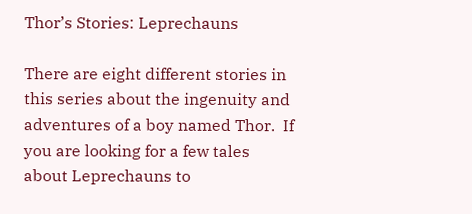Thor’s Stories: Leprechauns

There are eight different stories in this series about the ingenuity and adventures of a boy named Thor.  If you are looking for a few tales about Leprechauns to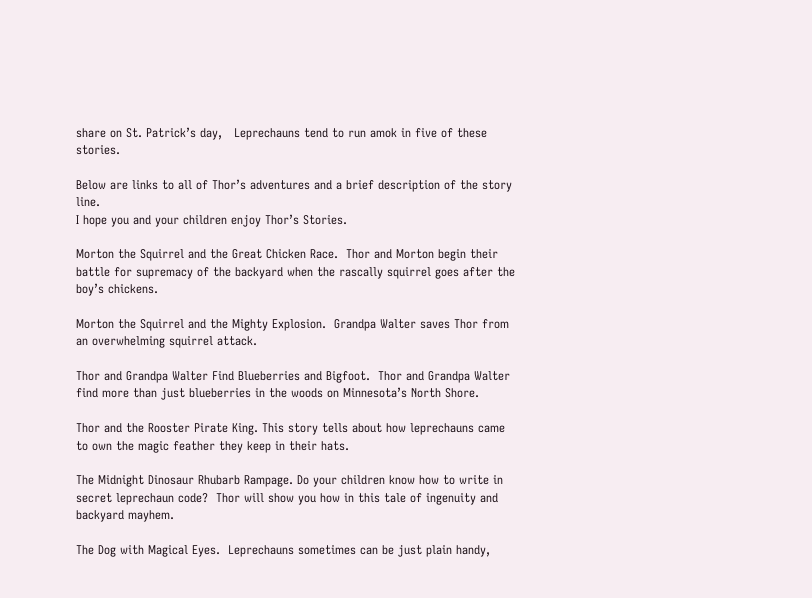share on St. Patrick’s day,   Leprechauns tend to run amok in five of these stories.

Below are links to all of Thor’s adventures and a brief description of the story line.
I hope you and your children enjoy Thor’s Stories.

Morton the Squirrel and the Great Chicken Race.  Thor and Morton begin their battle for supremacy of the backyard when the rascally squirrel goes after the boy’s chickens.

Morton the Squirrel and the Mighty Explosion.  Grandpa Walter saves Thor from an overwhelming squirrel attack.

Thor and Grandpa Walter Find Blueberries and Bigfoot.  Thor and Grandpa Walter find more than just blueberries in the woods on Minnesota’s North Shore.

Thor and the Rooster Pirate King. This story tells about how leprechauns came to own the magic feather they keep in their hats.

The Midnight Dinosaur Rhubarb Rampage. Do your children know how to write in secret leprechaun code?  Thor will show you how in this tale of ingenuity and backyard mayhem.

The Dog with Magical Eyes.  Leprechauns sometimes can be just plain handy,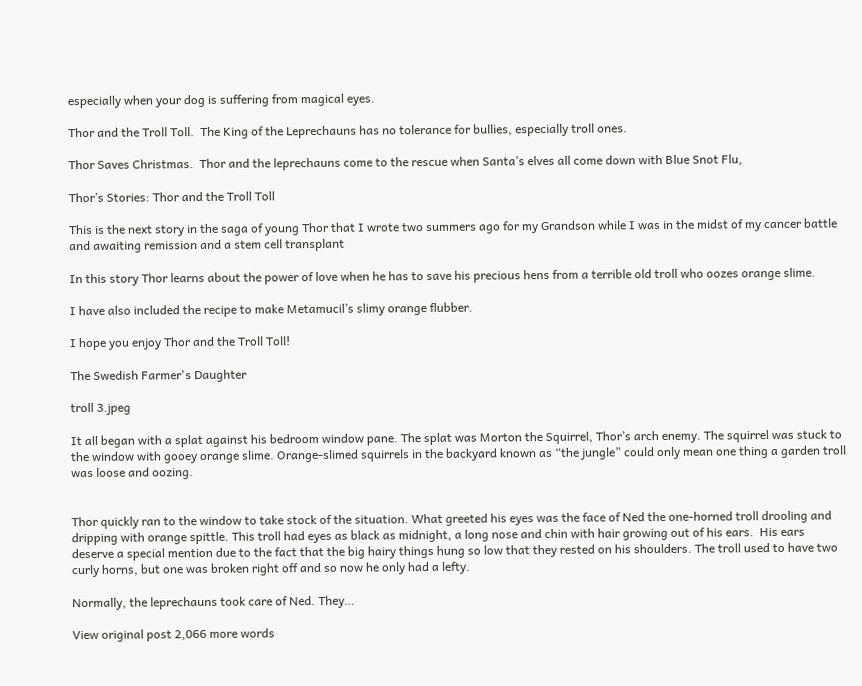especially when your dog is suffering from magical eyes.

Thor and the Troll Toll.  The King of the Leprechauns has no tolerance for bullies, especially troll ones.

Thor Saves Christmas.  Thor and the leprechauns come to the rescue when Santa’s elves all come down with Blue Snot Flu,

Thor’s Stories: Thor and the Troll Toll

This is the next story in the saga of young Thor that I wrote two summers ago for my Grandson while I was in the midst of my cancer battle and awaiting remission and a stem cell transplant

In this story Thor learns about the power of love when he has to save his precious hens from a terrible old troll who oozes orange slime.

I have also included the recipe to make Metamucil’s slimy orange flubber.

I hope you enjoy Thor and the Troll Toll!

The Swedish Farmer's Daughter

troll 3.jpeg

It all began with a splat against his bedroom window pane. The splat was Morton the Squirrel, Thor’s arch enemy. The squirrel was stuck to the window with gooey orange slime. Orange-slimed squirrels in the backyard known as “the jungle” could only mean one thing a garden troll was loose and oozing.


Thor quickly ran to the window to take stock of the situation. What greeted his eyes was the face of Ned the one-horned troll drooling and dripping with orange spittle. This troll had eyes as black as midnight, a long nose and chin with hair growing out of his ears.  His ears deserve a special mention due to the fact that the big hairy things hung so low that they rested on his shoulders. The troll used to have two curly horns, but one was broken right off and so now he only had a lefty.

Normally, the leprechauns took care of Ned. They…

View original post 2,066 more words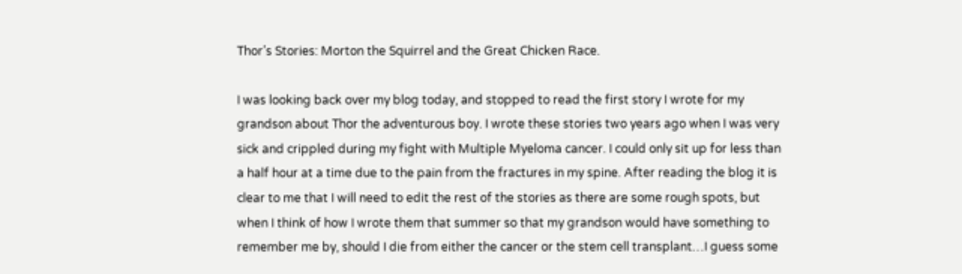Thor’s Stories: Morton the Squirrel and the Great Chicken Race.

I was looking back over my blog today, and stopped to read the first story I wrote for my grandson about Thor the adventurous boy. I wrote these stories two years ago when I was very sick and crippled during my fight with Multiple Myeloma cancer. I could only sit up for less than a half hour at a time due to the pain from the fractures in my spine. After reading the blog it is clear to me that I will need to edit the rest of the stories as there are some rough spots, but when I think of how I wrote them that summer so that my grandson would have something to remember me by, should I die from either the cancer or the stem cell transplant…I guess some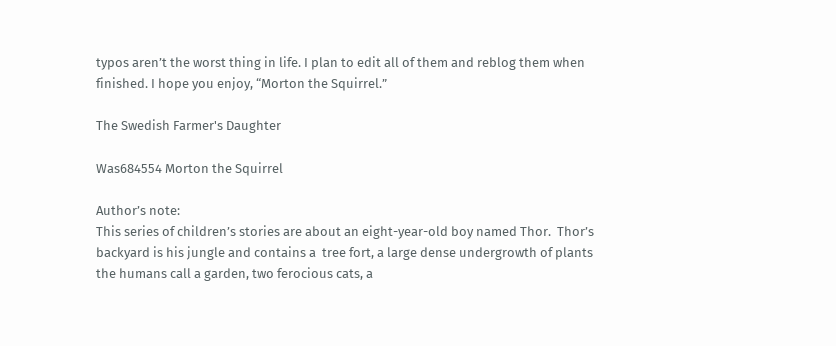typos aren’t the worst thing in life. I plan to edit all of them and reblog them when finished. I hope you enjoy, “Morton the Squirrel.”

The Swedish Farmer's Daughter

Was684554 Morton the Squirrel

Author’s note:
This series of children’s stories are about an eight-year-old boy named Thor.  Thor’s backyard is his jungle and contains a  tree fort, a large dense undergrowth of plants the humans call a garden, two ferocious cats, a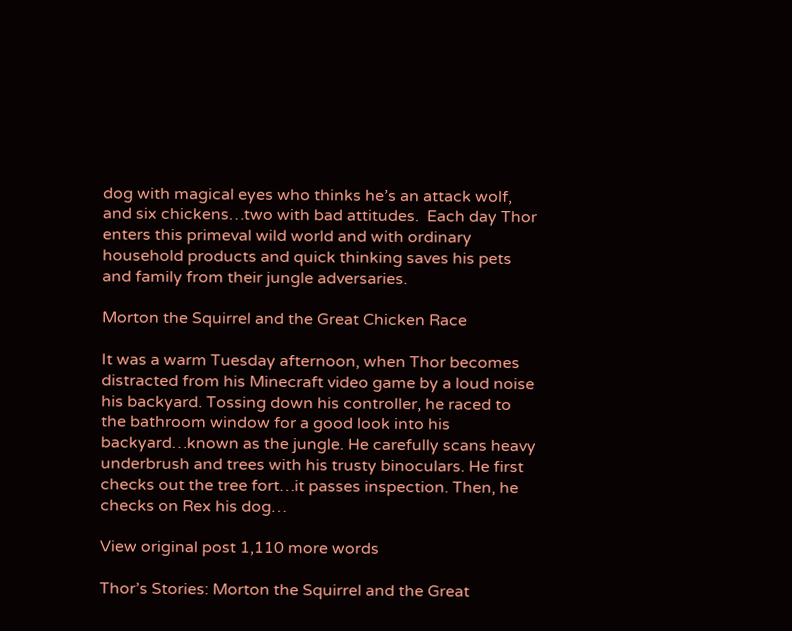dog with magical eyes who thinks he’s an attack wolf, and six chickens…two with bad attitudes.  Each day Thor enters this primeval wild world and with ordinary household products and quick thinking saves his pets and family from their jungle adversaries.

Morton the Squirrel and the Great Chicken Race

It was a warm Tuesday afternoon, when Thor becomes distracted from his Minecraft video game by a loud noise his backyard. Tossing down his controller, he raced to the bathroom window for a good look into his backyard…known as the jungle. He carefully scans heavy underbrush and trees with his trusty binoculars. He first checks out the tree fort…it passes inspection. Then, he checks on Rex his dog…

View original post 1,110 more words

Thor’s Stories: Morton the Squirrel and the Great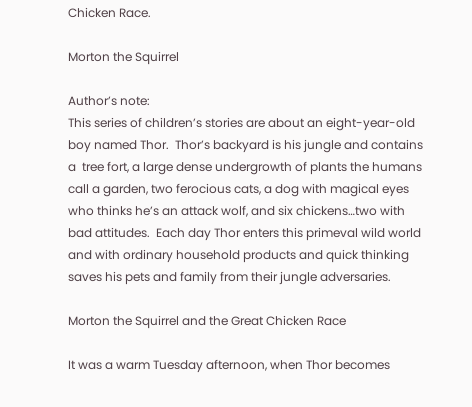Chicken Race.

Morton the Squirrel

Author’s note:
This series of children’s stories are about an eight-year-old boy named Thor.  Thor’s backyard is his jungle and contains a  tree fort, a large dense undergrowth of plants the humans call a garden, two ferocious cats, a dog with magical eyes who thinks he’s an attack wolf, and six chickens…two with bad attitudes.  Each day Thor enters this primeval wild world and with ordinary household products and quick thinking saves his pets and family from their jungle adversaries.

Morton the Squirrel and the Great Chicken Race

It was a warm Tuesday afternoon, when Thor becomes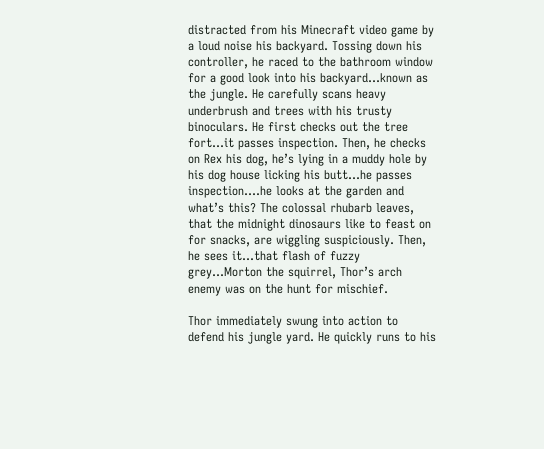distracted from his Minecraft video game by a loud noise his backyard. Tossing down his controller, he raced to the bathroom window for a good look into his backyard…known as the jungle. He carefully scans heavy underbrush and trees with his trusty binoculars. He first checks out the tree fort…it passes inspection. Then, he checks on Rex his dog, he’s lying in a muddy hole by his dog house licking his butt…he passes inspection….he looks at the garden and what’s this? The colossal rhubarb leaves, that the midnight dinosaurs like to feast on for snacks, are wiggling suspiciously. Then, he sees it…that flash of fuzzy grey…Morton the squirrel, Thor’s arch enemy was on the hunt for mischief.

Thor immediately swung into action to defend his jungle yard. He quickly runs to his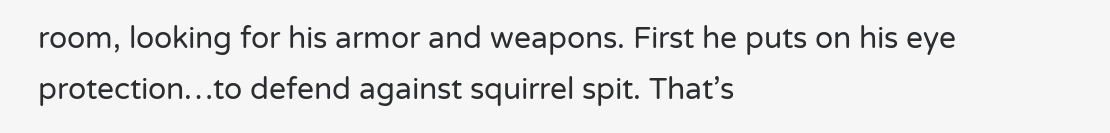room, looking for his armor and weapons. First he puts on his eye protection…to defend against squirrel spit. That’s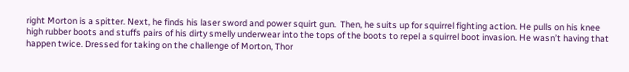right Morton is a spitter. Next, he finds his laser sword and power squirt gun.  Then, he suits up for squirrel fighting action. He pulls on his knee high rubber boots and stuffs pairs of his dirty smelly underwear into the tops of the boots to repel a squirrel boot invasion. He wasn’t having that happen twice. Dressed for taking on the challenge of Morton, Thor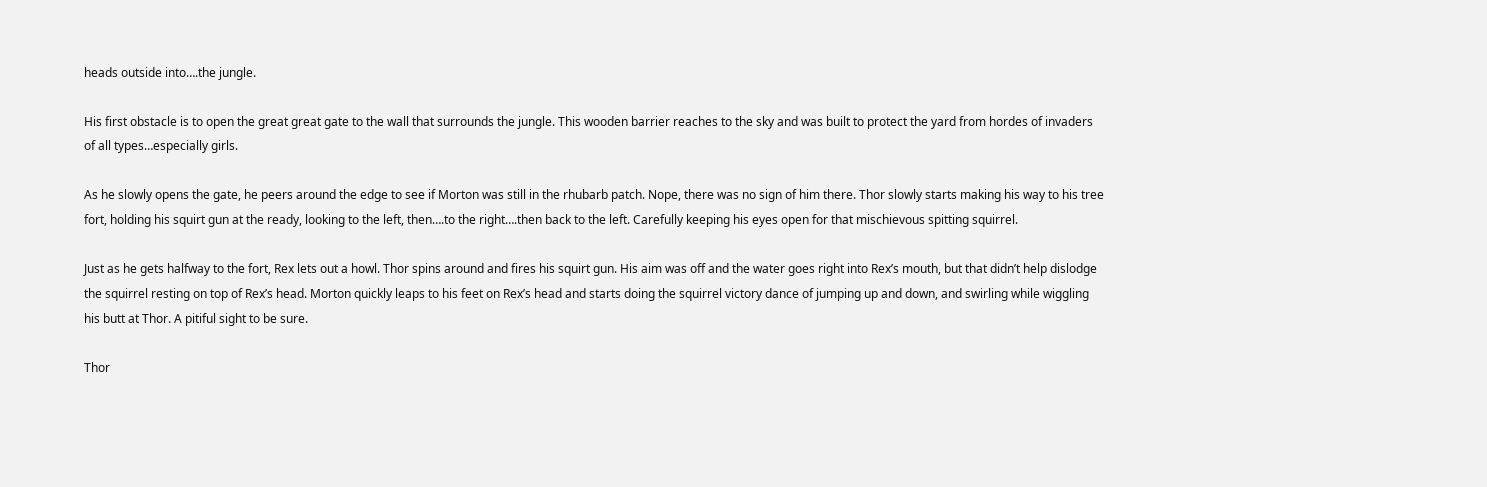heads outside into….the jungle.

His first obstacle is to open the great great gate to the wall that surrounds the jungle. This wooden barrier reaches to the sky and was built to protect the yard from hordes of invaders of all types…especially girls.

As he slowly opens the gate, he peers around the edge to see if Morton was still in the rhubarb patch. Nope, there was no sign of him there. Thor slowly starts making his way to his tree fort, holding his squirt gun at the ready, looking to the left, then….to the right….then back to the left. Carefully keeping his eyes open for that mischievous spitting squirrel.

Just as he gets halfway to the fort, Rex lets out a howl. Thor spins around and fires his squirt gun. His aim was off and the water goes right into Rex’s mouth, but that didn’t help dislodge the squirrel resting on top of Rex’s head. Morton quickly leaps to his feet on Rex’s head and starts doing the squirrel victory dance of jumping up and down, and swirling while wiggling his butt at Thor. A pitiful sight to be sure.

Thor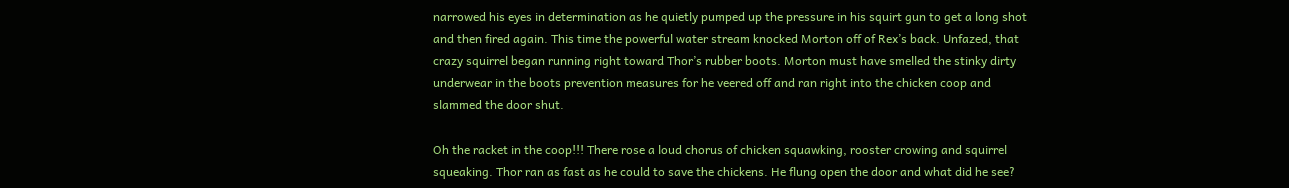narrowed his eyes in determination as he quietly pumped up the pressure in his squirt gun to get a long shot and then fired again. This time the powerful water stream knocked Morton off of Rex’s back. Unfazed, that crazy squirrel began running right toward Thor’s rubber boots. Morton must have smelled the stinky dirty underwear in the boots prevention measures for he veered off and ran right into the chicken coop and slammed the door shut.

Oh the racket in the coop!!! There rose a loud chorus of chicken squawking, rooster crowing and squirrel squeaking. Thor ran as fast as he could to save the chickens. He flung open the door and what did he see?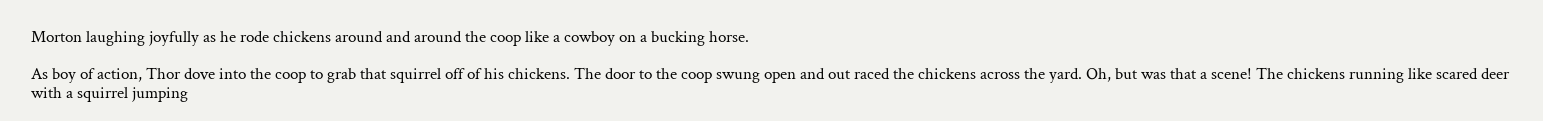Morton laughing joyfully as he rode chickens around and around the coop like a cowboy on a bucking horse.

As boy of action, Thor dove into the coop to grab that squirrel off of his chickens. The door to the coop swung open and out raced the chickens across the yard. Oh, but was that a scene! The chickens running like scared deer with a squirrel jumping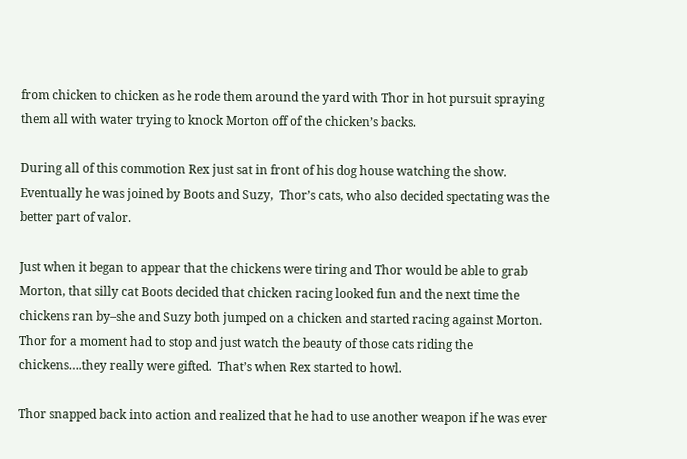from chicken to chicken as he rode them around the yard with Thor in hot pursuit spraying them all with water trying to knock Morton off of the chicken’s backs.

During all of this commotion Rex just sat in front of his dog house watching the show. Eventually he was joined by Boots and Suzy,  Thor’s cats, who also decided spectating was the better part of valor.

Just when it began to appear that the chickens were tiring and Thor would be able to grab Morton, that silly cat Boots decided that chicken racing looked fun and the next time the chickens ran by–she and Suzy both jumped on a chicken and started racing against Morton. Thor for a moment had to stop and just watch the beauty of those cats riding the chickens….they really were gifted.  That’s when Rex started to howl.

Thor snapped back into action and realized that he had to use another weapon if he was ever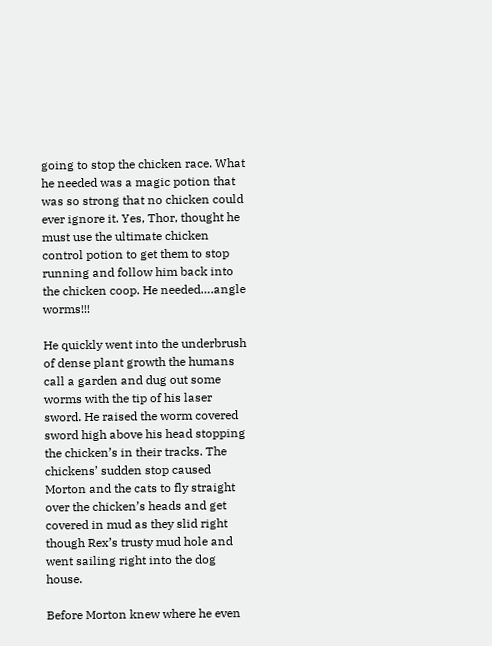going to stop the chicken race. What he needed was a magic potion that was so strong that no chicken could ever ignore it. Yes, Thor, thought he must use the ultimate chicken control potion to get them to stop running and follow him back into the chicken coop. He needed….angle worms!!!

He quickly went into the underbrush of dense plant growth the humans call a garden and dug out some worms with the tip of his laser sword. He raised the worm covered sword high above his head stopping the chicken’s in their tracks. The chickens’ sudden stop caused Morton and the cats to fly straight over the chicken’s heads and get covered in mud as they slid right though Rex’s trusty mud hole and went sailing right into the dog house.

Before Morton knew where he even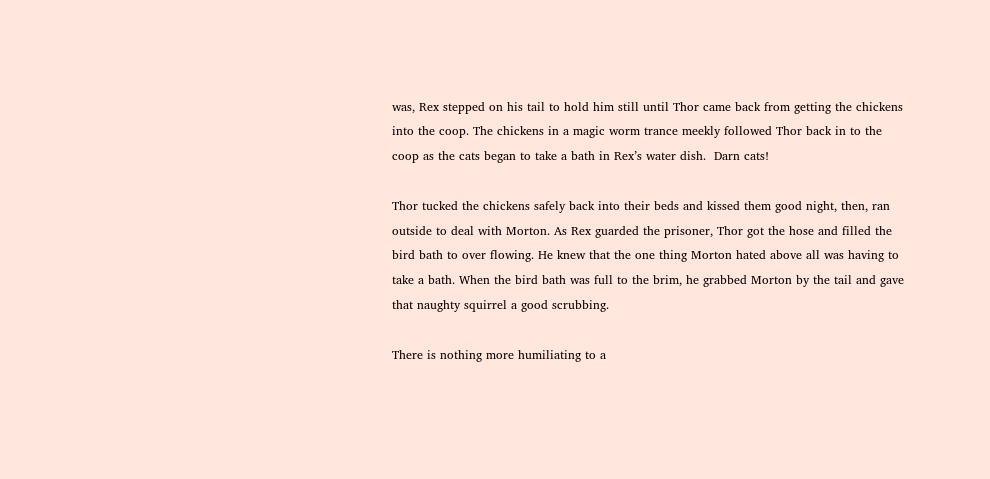was, Rex stepped on his tail to hold him still until Thor came back from getting the chickens into the coop. The chickens in a magic worm trance meekly followed Thor back in to the coop as the cats began to take a bath in Rex’s water dish.  Darn cats!

Thor tucked the chickens safely back into their beds and kissed them good night, then, ran outside to deal with Morton. As Rex guarded the prisoner, Thor got the hose and filled the bird bath to over flowing. He knew that the one thing Morton hated above all was having to take a bath. When the bird bath was full to the brim, he grabbed Morton by the tail and gave that naughty squirrel a good scrubbing.

There is nothing more humiliating to a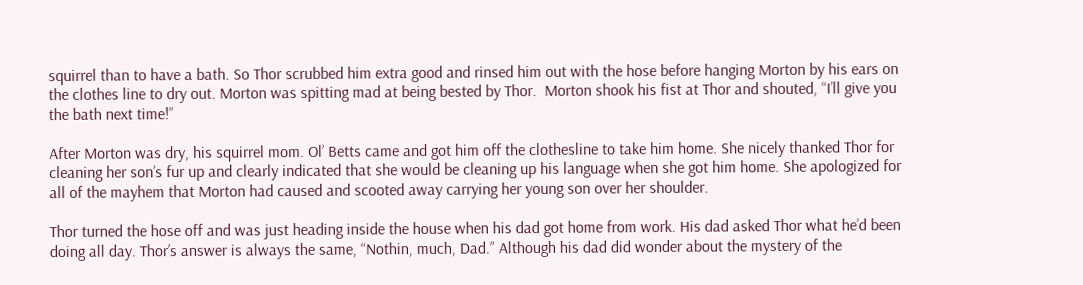squirrel than to have a bath. So Thor scrubbed him extra good and rinsed him out with the hose before hanging Morton by his ears on the clothes line to dry out. Morton was spitting mad at being bested by Thor.  Morton shook his fist at Thor and shouted, “I’ll give you the bath next time!”

After Morton was dry, his squirrel mom. Ol’ Betts came and got him off the clothesline to take him home. She nicely thanked Thor for cleaning her son’s fur up and clearly indicated that she would be cleaning up his language when she got him home. She apologized for all of the mayhem that Morton had caused and scooted away carrying her young son over her shoulder.

Thor turned the hose off and was just heading inside the house when his dad got home from work. His dad asked Thor what he’d been doing all day. Thor’s answer is always the same, “Nothin, much, Dad.” Although his dad did wonder about the mystery of the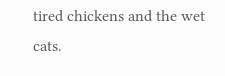tired chickens and the wet cats.